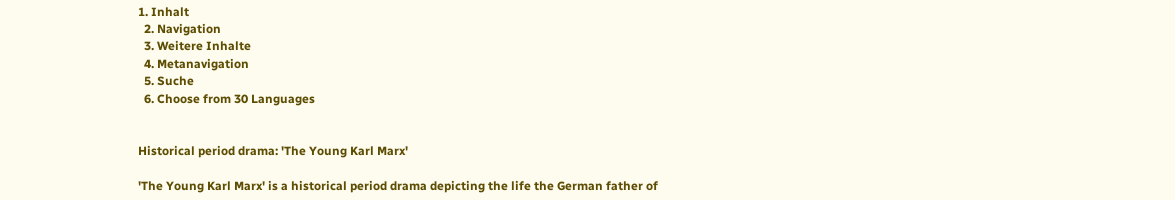1. Inhalt
  2. Navigation
  3. Weitere Inhalte
  4. Metanavigation
  5. Suche
  6. Choose from 30 Languages


Historical period drama: 'The Young Karl Marx'

'The Young Karl Marx' is a historical period drama depicting the life the German father of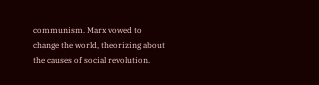communism. Marx vowed to change the world, theorizing about the causes of social revolution.